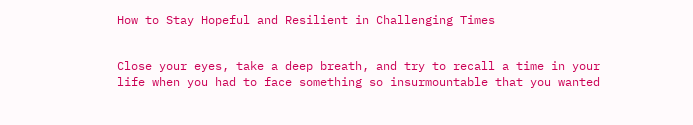How to Stay Hopeful and Resilient in Challenging Times


Close your eyes, take a deep breath, and try to recall a time in your life when you had to face something so insurmountable that you wanted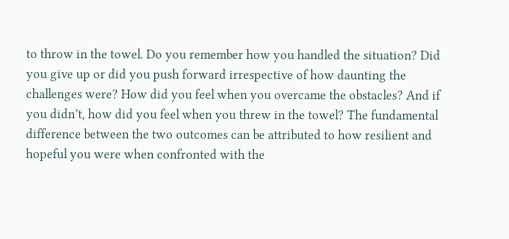to throw in the towel. Do you remember how you handled the situation? Did you give up or did you push forward irrespective of how daunting the challenges were? How did you feel when you overcame the obstacles? And if you didn’t, how did you feel when you threw in the towel? The fundamental difference between the two outcomes can be attributed to how resilient and hopeful you were when confronted with the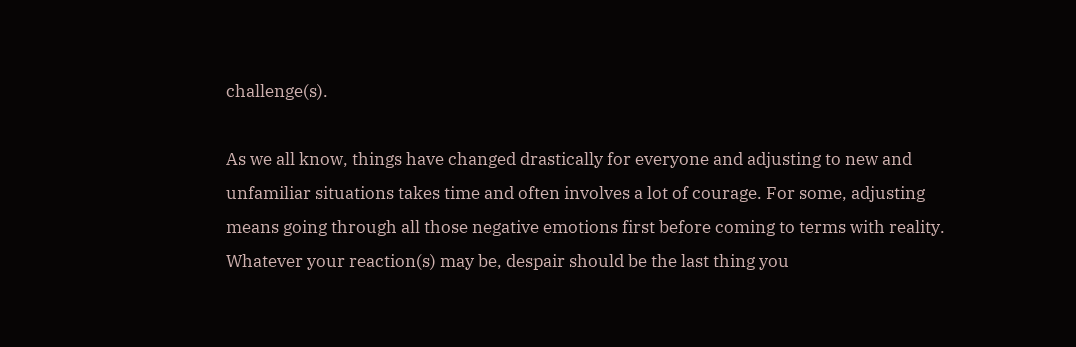challenge(s).

As we all know, things have changed drastically for everyone and adjusting to new and unfamiliar situations takes time and often involves a lot of courage. For some, adjusting means going through all those negative emotions first before coming to terms with reality. Whatever your reaction(s) may be, despair should be the last thing you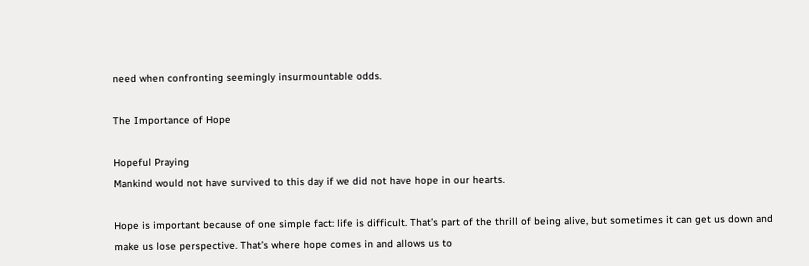need when confronting seemingly insurmountable odds.

The Importance of Hope

Hopeful Praying
Mankind would not have survived to this day if we did not have hope in our hearts.

Hope is important because of one simple fact: life is difficult. That’s part of the thrill of being alive, but sometimes it can get us down and make us lose perspective. That’s where hope comes in and allows us to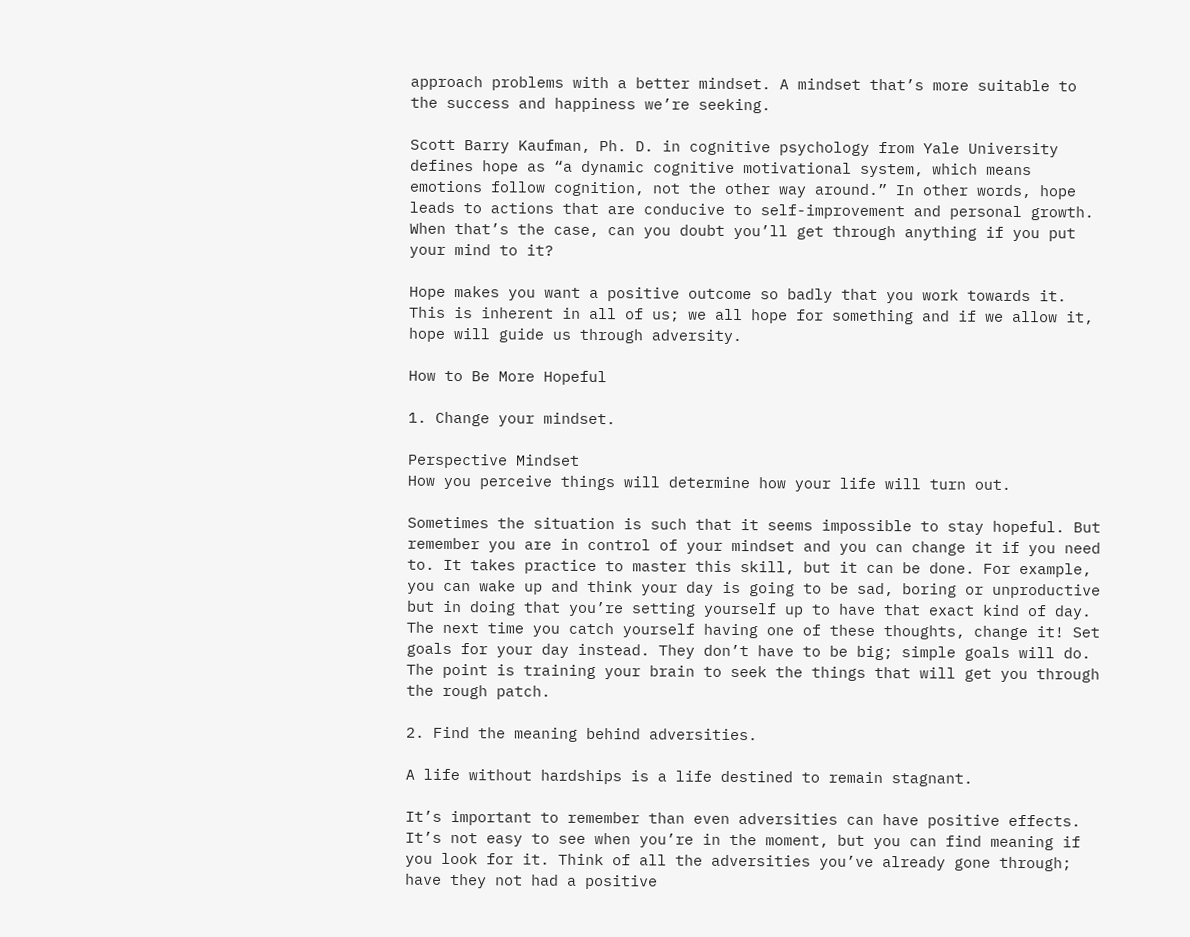approach problems with a better mindset. A mindset that’s more suitable to the success and happiness we’re seeking.

Scott Barry Kaufman, Ph. D. in cognitive psychology from Yale University defines hope as “a dynamic cognitive motivational system, which means emotions follow cognition, not the other way around.” In other words, hope leads to actions that are conducive to self-improvement and personal growth. When that’s the case, can you doubt you’ll get through anything if you put your mind to it?

Hope makes you want a positive outcome so badly that you work towards it. This is inherent in all of us; we all hope for something and if we allow it, hope will guide us through adversity.

How to Be More Hopeful

1. Change your mindset.

Perspective Mindset
How you perceive things will determine how your life will turn out.

Sometimes the situation is such that it seems impossible to stay hopeful. But remember you are in control of your mindset and you can change it if you need to. It takes practice to master this skill, but it can be done. For example, you can wake up and think your day is going to be sad, boring or unproductive but in doing that you’re setting yourself up to have that exact kind of day. The next time you catch yourself having one of these thoughts, change it! Set goals for your day instead. They don’t have to be big; simple goals will do. The point is training your brain to seek the things that will get you through the rough patch.

2. Find the meaning behind adversities.

A life without hardships is a life destined to remain stagnant.

It’s important to remember than even adversities can have positive effects. It’s not easy to see when you’re in the moment, but you can find meaning if you look for it. Think of all the adversities you’ve already gone through; have they not had a positive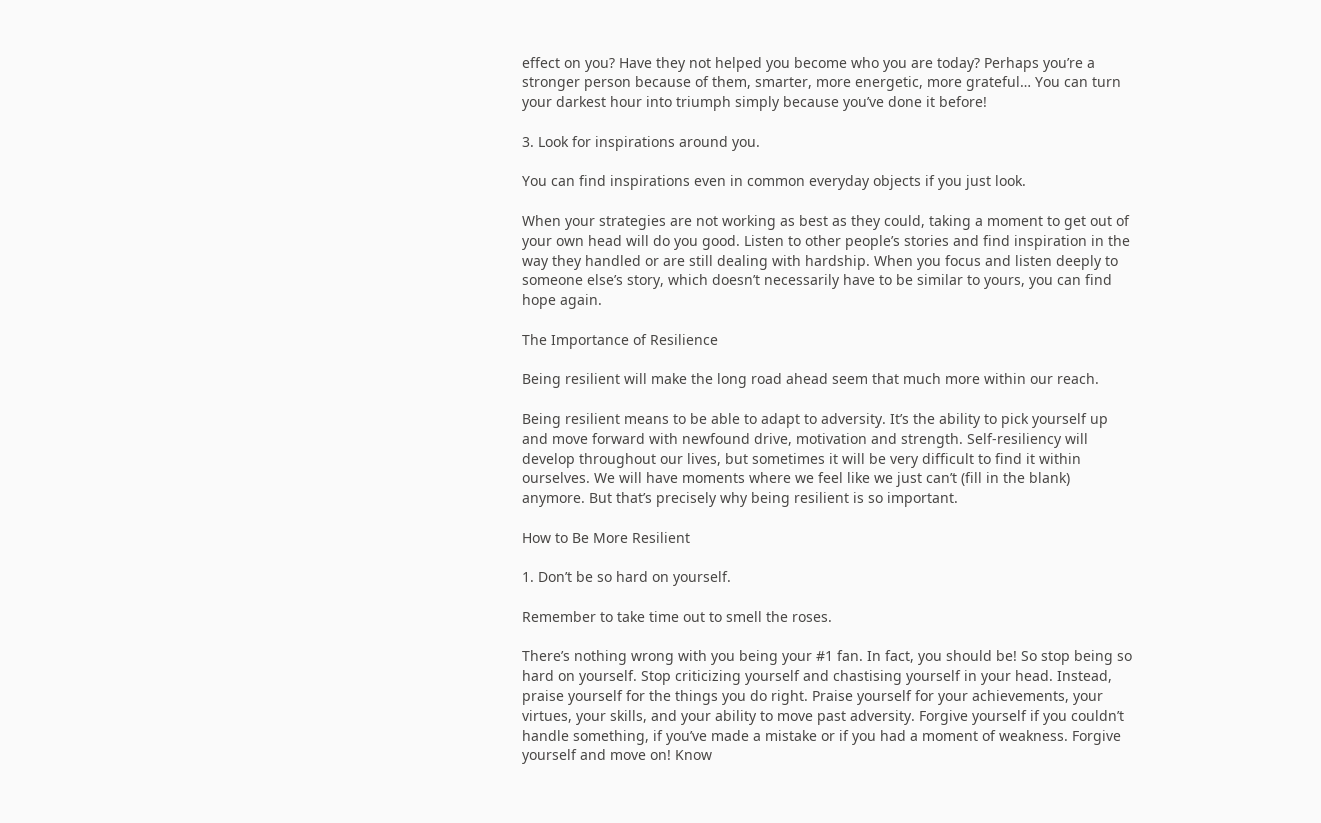effect on you? Have they not helped you become who you are today? Perhaps you’re a stronger person because of them, smarter, more energetic, more grateful… You can turn your darkest hour into triumph simply because you’ve done it before!

3. Look for inspirations around you.

You can find inspirations even in common everyday objects if you just look.

When your strategies are not working as best as they could, taking a moment to get out of your own head will do you good. Listen to other people’s stories and find inspiration in the way they handled or are still dealing with hardship. When you focus and listen deeply to someone else’s story, which doesn’t necessarily have to be similar to yours, you can find hope again.

The Importance of Resilience

Being resilient will make the long road ahead seem that much more within our reach.

Being resilient means to be able to adapt to adversity. It’s the ability to pick yourself up and move forward with newfound drive, motivation and strength. Self-resiliency will develop throughout our lives, but sometimes it will be very difficult to find it within ourselves. We will have moments where we feel like we just can’t (fill in the blank) anymore. But that’s precisely why being resilient is so important.

How to Be More Resilient

1. Don’t be so hard on yourself.

Remember to take time out to smell the roses.

There’s nothing wrong with you being your #1 fan. In fact, you should be! So stop being so hard on yourself. Stop criticizing yourself and chastising yourself in your head. Instead, praise yourself for the things you do right. Praise yourself for your achievements, your virtues, your skills, and your ability to move past adversity. Forgive yourself if you couldn’t handle something, if you’ve made a mistake or if you had a moment of weakness. Forgive yourself and move on! Know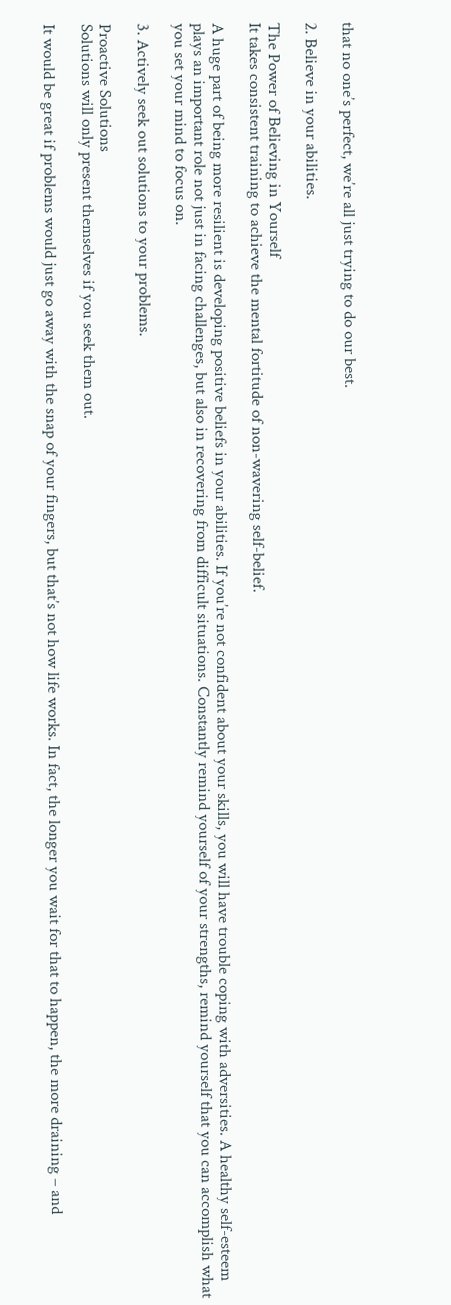that no one’s perfect, we’re all just trying to do our best.

2. Believe in your abilities.

The Power of Believing in Yourself
It takes consistent training to achieve the mental fortitude of non-wavering self-belief.

A huge part of being more resilient is developing positive beliefs in your abilities. If you’re not confident about your skills, you will have trouble coping with adversities. A healthy self-esteem plays an important role not just in facing challenges, but also in recovering from difficult situations. Constantly remind yourself of your strengths, remind yourself that you can accomplish what you set your mind to focus on.

3. Actively seek out solutions to your problems.

Proactive Solutions
Solutions will only present themselves if you seek them out.

It would be great if problems would just go away with the snap of your fingers, but that’s not how life works. In fact, the longer you wait for that to happen, the more draining – and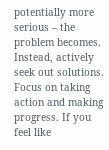potentially more serious – the problem becomes. Instead, actively seek out solutions. Focus on taking action and making progress. If you feel like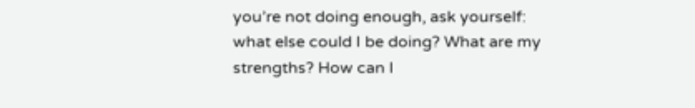you’re not doing enough, ask yourself: what else could I be doing? What are my strengths? How can I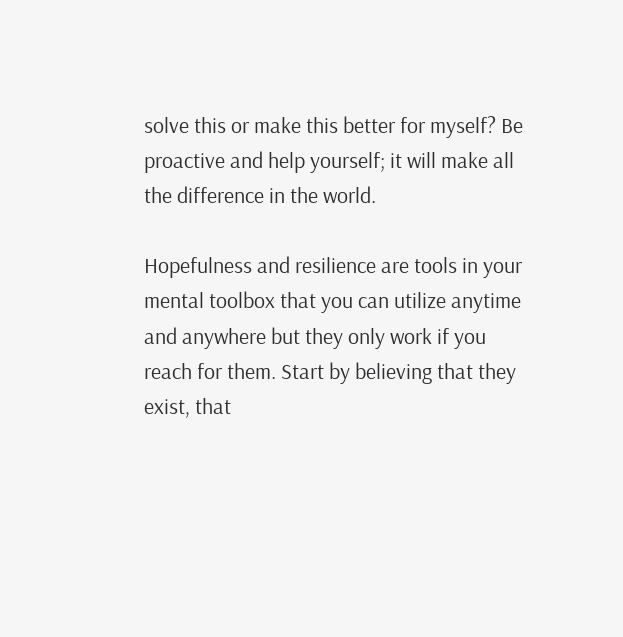solve this or make this better for myself? Be proactive and help yourself; it will make all the difference in the world.

Hopefulness and resilience are tools in your mental toolbox that you can utilize anytime and anywhere but they only work if you reach for them. Start by believing that they exist, that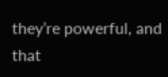they’re powerful, and that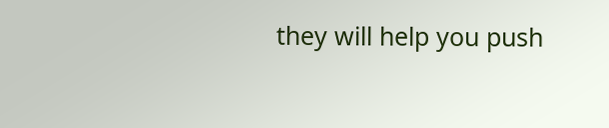they will help you push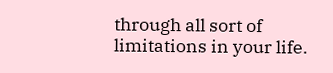through all sort of limitations in your life.